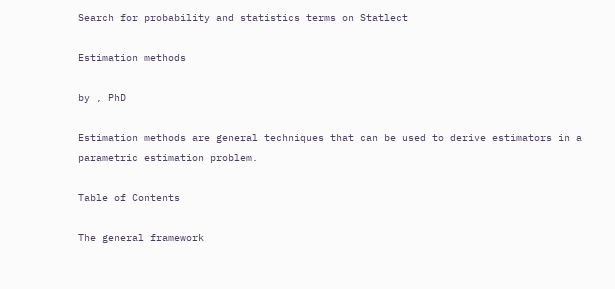Search for probability and statistics terms on Statlect

Estimation methods

by , PhD

Estimation methods are general techniques that can be used to derive estimators in a parametric estimation problem.

Table of Contents

The general framework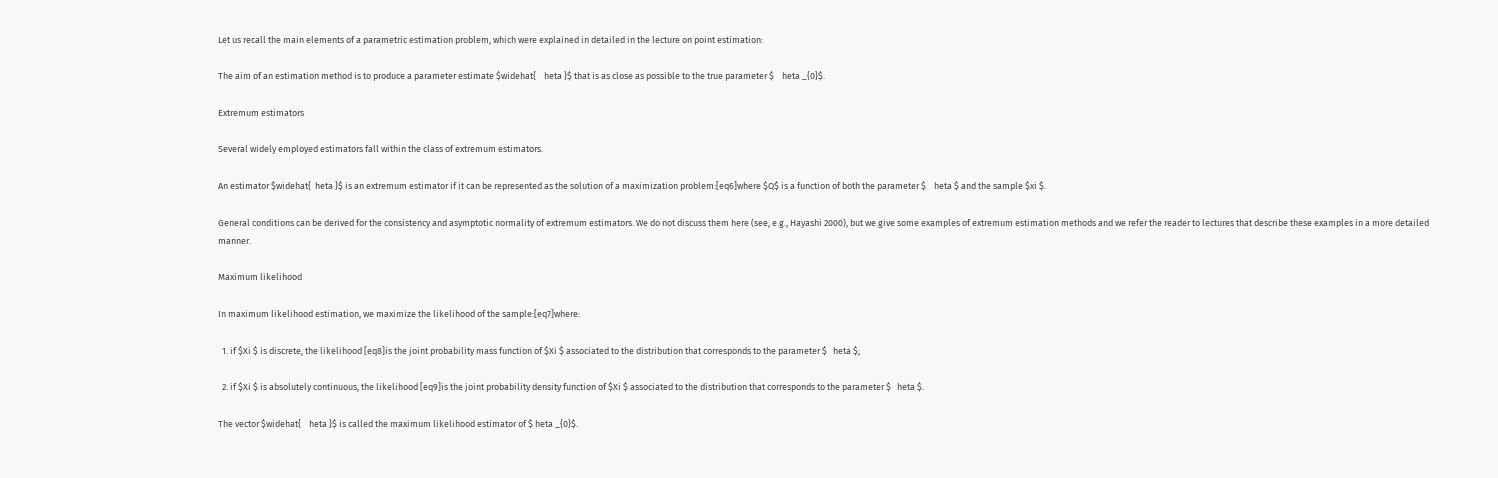Let us recall the main elements of a parametric estimation problem, which were explained in detailed in the lecture on point estimation:

The aim of an estimation method is to produce a parameter estimate $widehat{    heta }$ that is as close as possible to the true parameter $    heta _{0}$.

Extremum estimators

Several widely employed estimators fall within the class of extremum estimators.

An estimator $widehat{  heta }$ is an extremum estimator if it can be represented as the solution of a maximization problem:[eq6]where $Q$ is a function of both the parameter $    heta $ and the sample $xi $.

General conditions can be derived for the consistency and asymptotic normality of extremum estimators. We do not discuss them here (see, e.g., Hayashi 2000), but we give some examples of extremum estimation methods and we refer the reader to lectures that describe these examples in a more detailed manner.

Maximum likelihood

In maximum likelihood estimation, we maximize the likelihood of the sample:[eq7]where:

  1. if $Xi $ is discrete, the likelihood [eq8]is the joint probability mass function of $Xi $ associated to the distribution that corresponds to the parameter $   heta $;

  2. if $Xi $ is absolutely continuous, the likelihood [eq9]is the joint probability density function of $Xi $ associated to the distribution that corresponds to the parameter $   heta $.

The vector $widehat{    heta }$ is called the maximum likelihood estimator of $ heta _{0}$.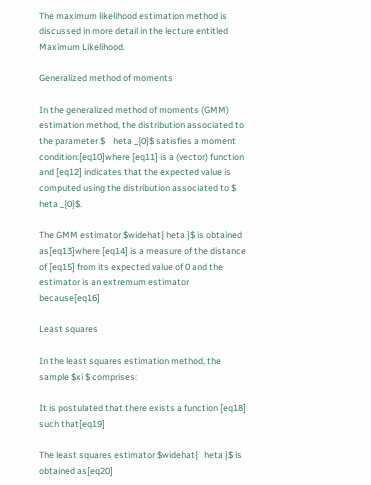The maximum likelihood estimation method is discussed in more detail in the lecture entitled Maximum Likelihood.

Generalized method of moments

In the generalized method of moments (GMM) estimation method, the distribution associated to the parameter $    heta _{0}$ satisfies a moment condition:[eq10]where [eq11] is a (vector) function and [eq12] indicates that the expected value is computed using the distribution associated to $   heta _{0}$.

The GMM estimator $widehat{ heta }$ is obtained as[eq13]where [eq14] is a measure of the distance of [eq15] from its expected value of 0 and the estimator is an extremum estimator because[eq16]

Least squares

In the least squares estimation method, the sample $xi $ comprises:

It is postulated that there exists a function [eq18] such that[eq19]

The least squares estimator $widehat{   heta }$ is obtained as[eq20]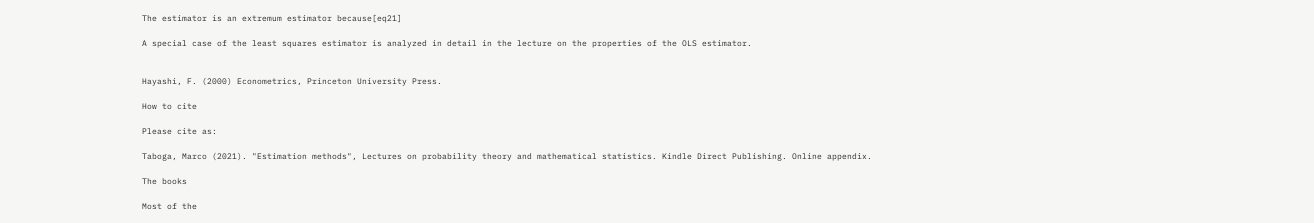The estimator is an extremum estimator because[eq21]

A special case of the least squares estimator is analyzed in detail in the lecture on the properties of the OLS estimator.


Hayashi, F. (2000) Econometrics, Princeton University Press.

How to cite

Please cite as:

Taboga, Marco (2021). "Estimation methods", Lectures on probability theory and mathematical statistics. Kindle Direct Publishing. Online appendix.

The books

Most of the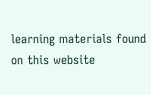learning materials found on this website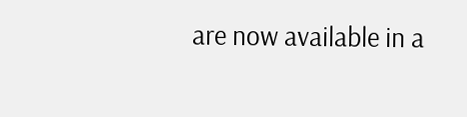are now available in a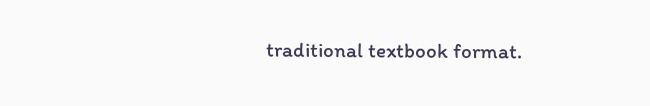traditional textbook format.